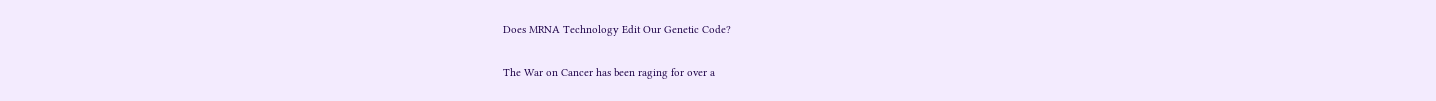Does MRNA Technology Edit Our Genetic Code?

The War on Cancer has been raging for over a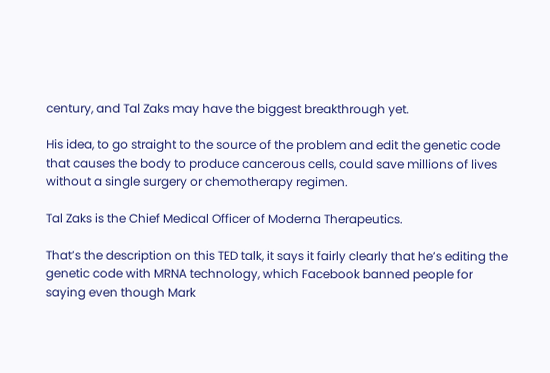century, and Tal Zaks may have the biggest breakthrough yet.

His idea, to go straight to the source of the problem and edit the genetic code that causes the body to produce cancerous cells, could save millions of lives without a single surgery or chemotherapy regimen.

Tal Zaks is the Chief Medical Officer of Moderna Therapeutics.

That’s the description on this TED talk, it says it fairly clearly that he’s editing the genetic code with MRNA technology, which Facebook banned people for saying even though Mark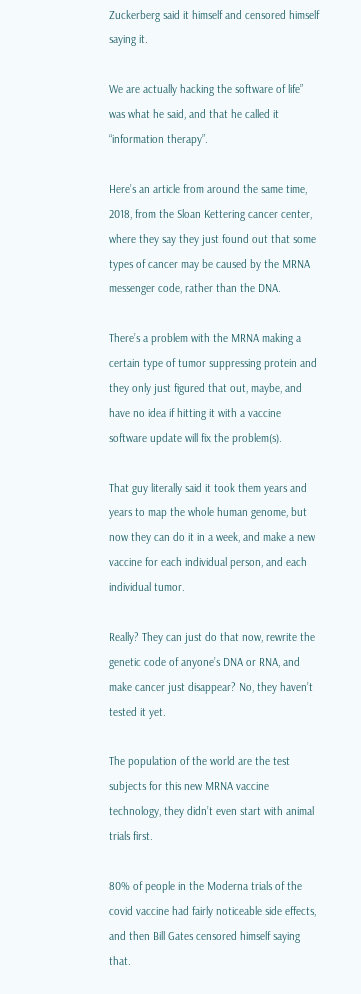Zuckerberg said it himself and censored himself saying it.

We are actually hacking the software of life” was what he said, and that he called it “information therapy”.

Here’s an article from around the same time, 2018, from the Sloan Kettering cancer center, where they say they just found out that some types of cancer may be caused by the MRNA messenger code, rather than the DNA.

There’s a problem with the MRNA making a certain type of tumor suppressing protein and they only just figured that out, maybe, and have no idea if hitting it with a vaccine software update will fix the problem(s).

That guy literally said it took them years and years to map the whole human genome, but now they can do it in a week, and make a new vaccine for each individual person, and each individual tumor.

Really? They can just do that now, rewrite the genetic code of anyone’s DNA or RNA, and make cancer just disappear? No, they haven’t tested it yet.

The population of the world are the test subjects for this new MRNA vaccine technology, they didn’t even start with animal trials first.

80% of people in the Moderna trials of the covid vaccine had fairly noticeable side effects, and then Bill Gates censored himself saying that.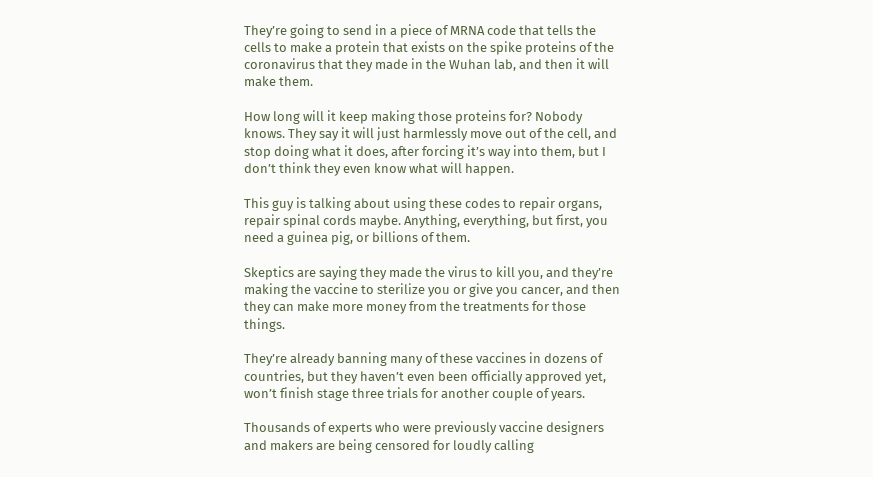They’re going to send in a piece of MRNA code that tells the cells to make a protein that exists on the spike proteins of the coronavirus that they made in the Wuhan lab, and then it will make them.

How long will it keep making those proteins for? Nobody knows. They say it will just harmlessly move out of the cell, and stop doing what it does, after forcing it’s way into them, but I don’t think they even know what will happen.

This guy is talking about using these codes to repair organs, repair spinal cords maybe. Anything, everything, but first, you need a guinea pig, or billions of them.

Skeptics are saying they made the virus to kill you, and they’re making the vaccine to sterilize you or give you cancer, and then they can make more money from the treatments for those things.

They’re already banning many of these vaccines in dozens of countries, but they haven’t even been officially approved yet, won’t finish stage three trials for another couple of years.

Thousands of experts who were previously vaccine designers and makers are being censored for loudly calling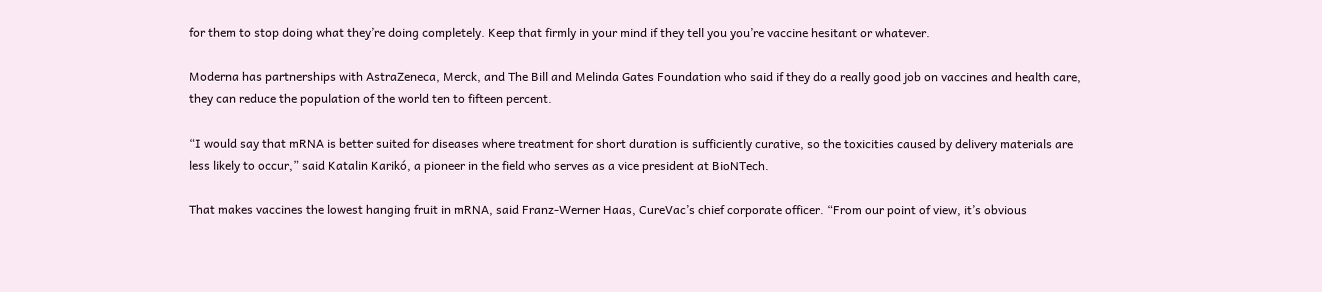for them to stop doing what they’re doing completely. Keep that firmly in your mind if they tell you you’re vaccine hesitant or whatever.

Moderna has partnerships with AstraZeneca, Merck, and The Bill and Melinda Gates Foundation who said if they do a really good job on vaccines and health care, they can reduce the population of the world ten to fifteen percent.

“I would say that mRNA is better suited for diseases where treatment for short duration is sufficiently curative, so the toxicities caused by delivery materials are less likely to occur,” said Katalin Karikó, a pioneer in the field who serves as a vice president at BioNTech.

That makes vaccines the lowest hanging fruit in mRNA, said Franz-Werner Haas, CureVac’s chief corporate officer. “From our point of view, it’s obvious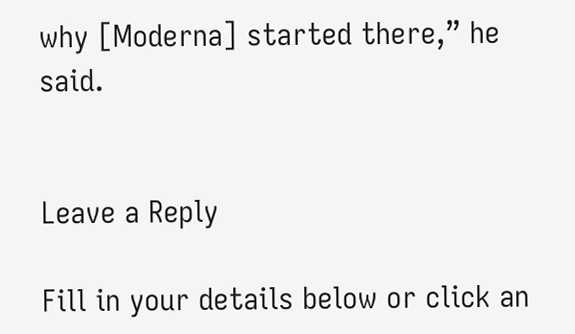why [Moderna] started there,” he said.


Leave a Reply

Fill in your details below or click an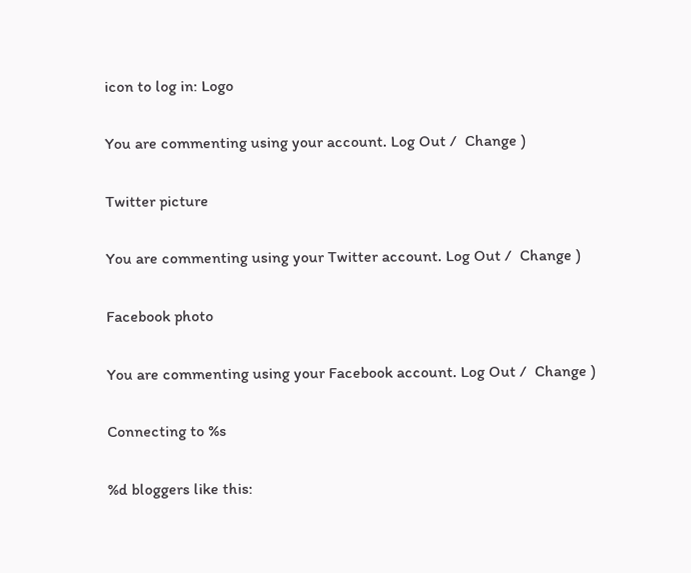icon to log in: Logo

You are commenting using your account. Log Out /  Change )

Twitter picture

You are commenting using your Twitter account. Log Out /  Change )

Facebook photo

You are commenting using your Facebook account. Log Out /  Change )

Connecting to %s

%d bloggers like this: